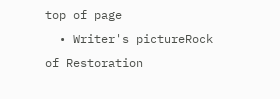top of page
  • Writer's pictureRock of Restoration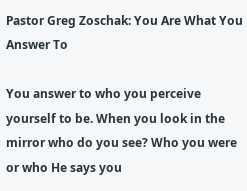Pastor Greg Zoschak: You Are What You Answer To

You answer to who you perceive yourself to be. When you look in the mirror who do you see? Who you were or who He says you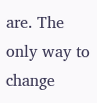are. The only way to change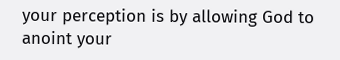your perception is by allowing God to anoint your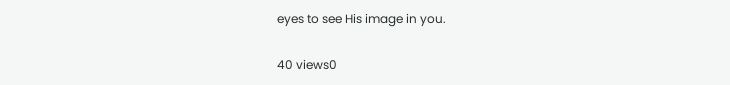eyes to see His image in you.

40 views0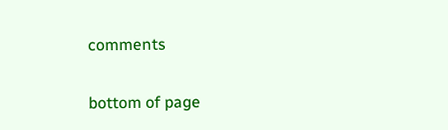comments


bottom of page